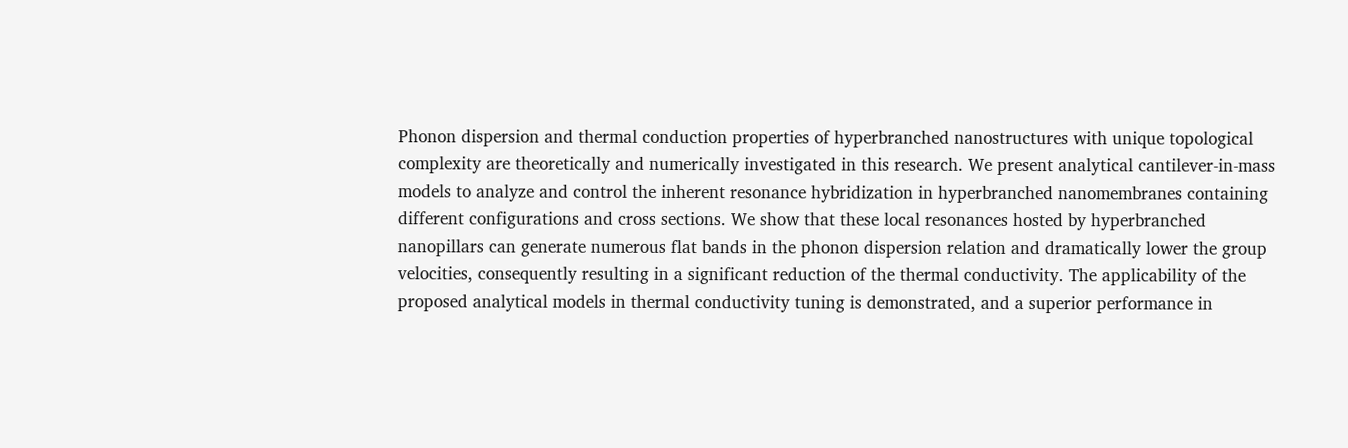Phonon dispersion and thermal conduction properties of hyperbranched nanostructures with unique topological complexity are theoretically and numerically investigated in this research. We present analytical cantilever-in-mass models to analyze and control the inherent resonance hybridization in hyperbranched nanomembranes containing different configurations and cross sections. We show that these local resonances hosted by hyperbranched nanopillars can generate numerous flat bands in the phonon dispersion relation and dramatically lower the group velocities, consequently resulting in a significant reduction of the thermal conductivity. The applicability of the proposed analytical models in thermal conductivity tuning is demonstrated, and a superior performance in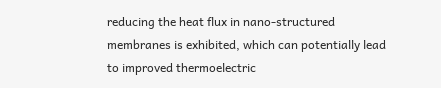reducing the heat flux in nano-structured membranes is exhibited, which can potentially lead to improved thermoelectric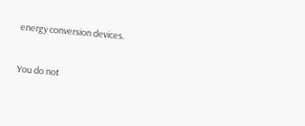energy conversion devices.

You do not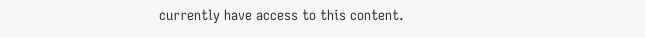currently have access to this content.